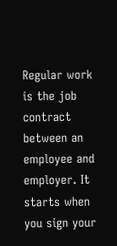Regular work is the job contract between an employee and employer. It starts when you sign your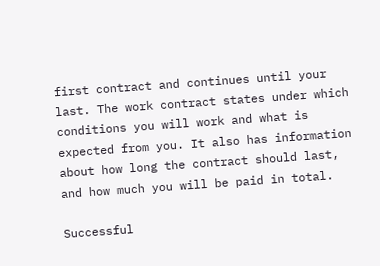first contract and continues until your last. The work contract states under which conditions you will work and what is expected from you. It also has information about how long the contract should last, and how much you will be paid in total.

Successful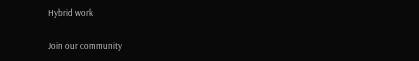Hybrid work

Join our community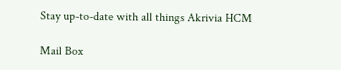Stay up-to-date with all things Akrivia HCM

Mail Box